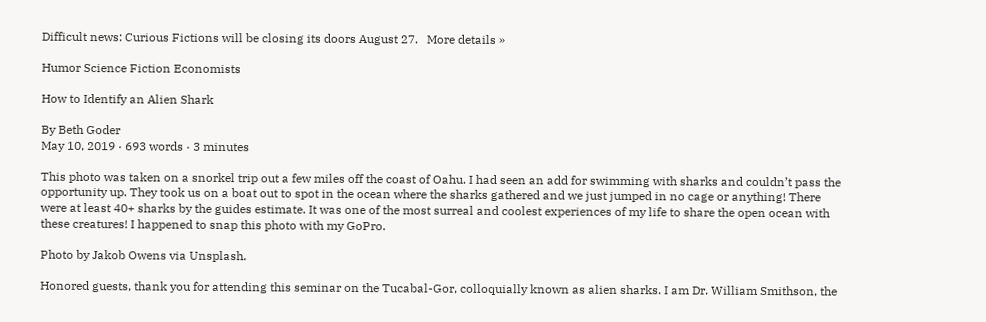Difficult news: Curious Fictions will be closing its doors August 27.   More details »

Humor Science Fiction Economists

How to Identify an Alien Shark

By Beth Goder
May 10, 2019 · 693 words · 3 minutes

This photo was taken on a snorkel trip out a few miles off the coast of Oahu. I had seen an add for swimming with sharks and couldn’t pass the opportunity up. They took us on a boat out to spot in the ocean where the sharks gathered and we just jumped in no cage or anything! There were at least 40+ sharks by the guides estimate. It was one of the most surreal and coolest experiences of my life to share the open ocean with these creatures! I happened to snap this photo with my GoPro.

Photo by Jakob Owens via Unsplash.

Honored guests, thank you for attending this seminar on the Tucabal-Gor, colloquially known as alien sharks. I am Dr. William Smithson, the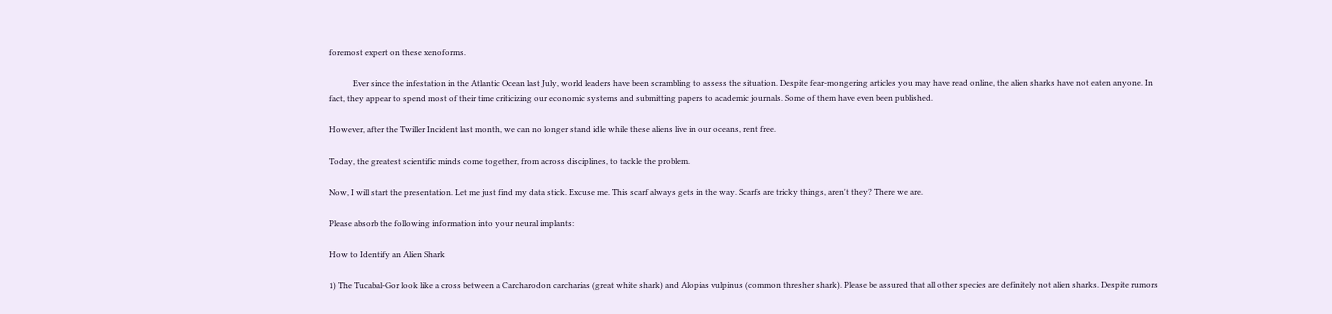foremost expert on these xenoforms.

            Ever since the infestation in the Atlantic Ocean last July, world leaders have been scrambling to assess the situation. Despite fear-mongering articles you may have read online, the alien sharks have not eaten anyone. In fact, they appear to spend most of their time criticizing our economic systems and submitting papers to academic journals. Some of them have even been published.

However, after the Twiller Incident last month, we can no longer stand idle while these aliens live in our oceans, rent free.

Today, the greatest scientific minds come together, from across disciplines, to tackle the problem.

Now, I will start the presentation. Let me just find my data stick. Excuse me. This scarf always gets in the way. Scarfs are tricky things, aren't they? There we are.

Please absorb the following information into your neural implants:

How to Identify an Alien Shark

1) The Tucabal-Gor look like a cross between a Carcharodon carcharias (great white shark) and Alopias vulpinus (common thresher shark). Please be assured that all other species are definitely not alien sharks. Despite rumors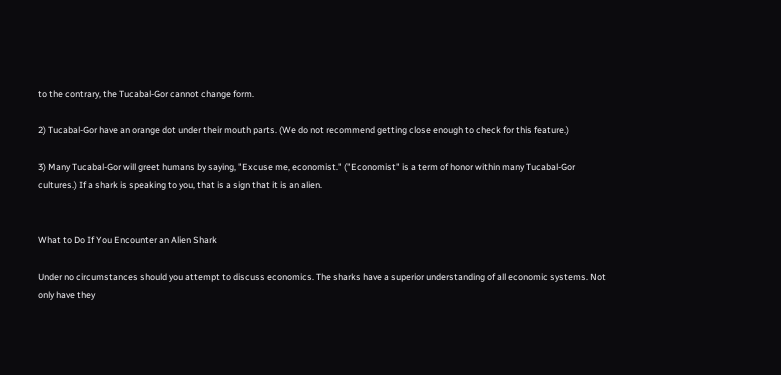to the contrary, the Tucabal-Gor cannot change form.

2) Tucabal-Gor have an orange dot under their mouth parts. (We do not recommend getting close enough to check for this feature.)

3) Many Tucabal-Gor will greet humans by saying, "Excuse me, economist." ("Economist" is a term of honor within many Tucabal-Gor cultures.) If a shark is speaking to you, that is a sign that it is an alien.


What to Do If You Encounter an Alien Shark

Under no circumstances should you attempt to discuss economics. The sharks have a superior understanding of all economic systems. Not only have they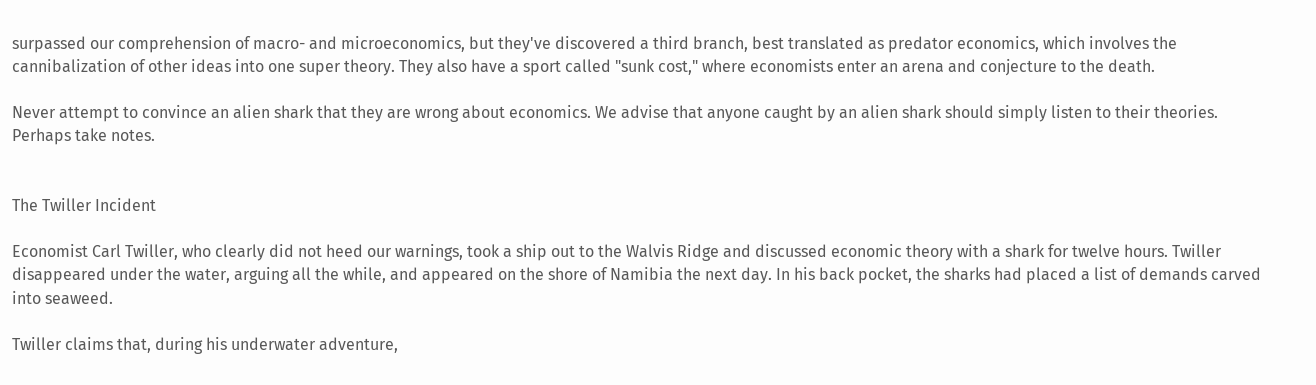surpassed our comprehension of macro- and microeconomics, but they've discovered a third branch, best translated as predator economics, which involves the cannibalization of other ideas into one super theory. They also have a sport called "sunk cost," where economists enter an arena and conjecture to the death.

Never attempt to convince an alien shark that they are wrong about economics. We advise that anyone caught by an alien shark should simply listen to their theories. Perhaps take notes.


The Twiller Incident

Economist Carl Twiller, who clearly did not heed our warnings, took a ship out to the Walvis Ridge and discussed economic theory with a shark for twelve hours. Twiller disappeared under the water, arguing all the while, and appeared on the shore of Namibia the next day. In his back pocket, the sharks had placed a list of demands carved into seaweed.

Twiller claims that, during his underwater adventure,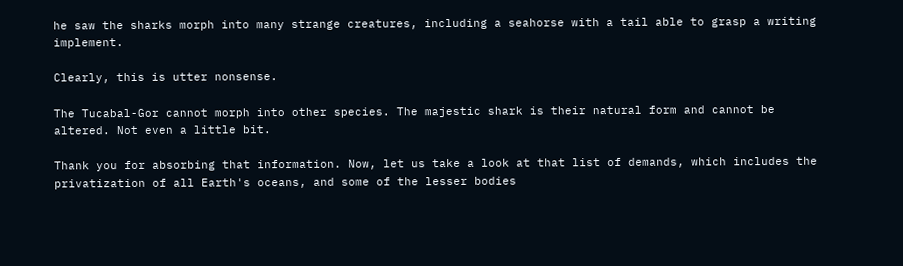he saw the sharks morph into many strange creatures, including a seahorse with a tail able to grasp a writing implement.

Clearly, this is utter nonsense.

The Tucabal-Gor cannot morph into other species. The majestic shark is their natural form and cannot be altered. Not even a little bit.

Thank you for absorbing that information. Now, let us take a look at that list of demands, which includes the privatization of all Earth's oceans, and some of the lesser bodies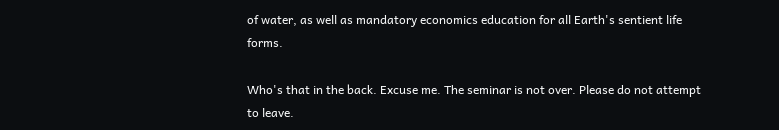of water, as well as mandatory economics education for all Earth's sentient life forms.

Who's that in the back. Excuse me. The seminar is not over. Please do not attempt to leave.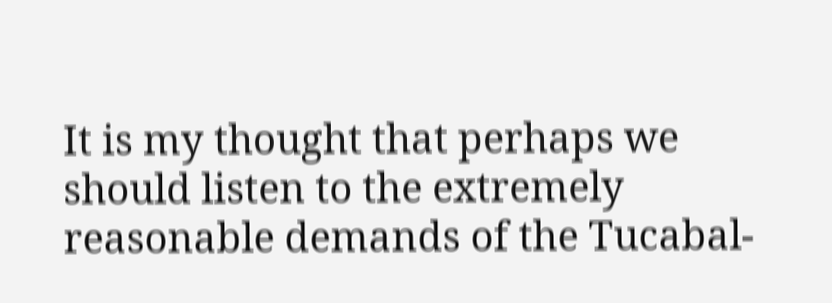It is my thought that perhaps we should listen to the extremely reasonable demands of the Tucabal-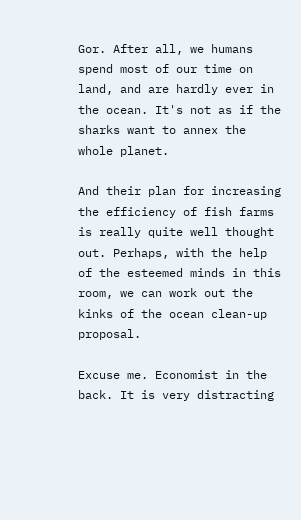Gor. After all, we humans spend most of our time on land, and are hardly ever in the ocean. It's not as if the sharks want to annex the whole planet.

And their plan for increasing the efficiency of fish farms is really quite well thought out. Perhaps, with the help of the esteemed minds in this room, we can work out the kinks of the ocean clean-up proposal.

Excuse me. Economist in the back. It is very distracting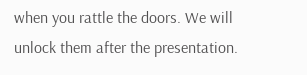when you rattle the doors. We will unlock them after the presentation.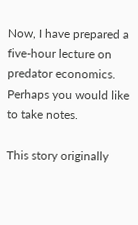Now, I have prepared a five-hour lecture on predator economics. Perhaps you would like to take notes.

This story originally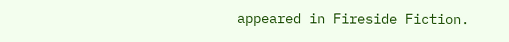appeared in Fireside Fiction.